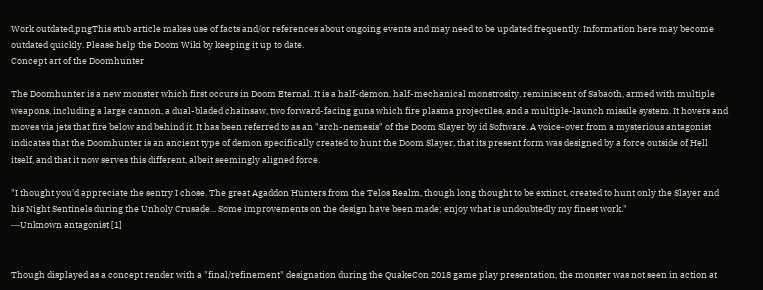Work outdated.pngThis stub article makes use of facts and/or references about ongoing events and may need to be updated frequently. Information here may become outdated quickly. Please help the Doom Wiki by keeping it up to date.
Concept art of the Doomhunter

The Doomhunter is a new monster which first occurs in Doom Eternal. It is a half-demon, half-mechanical monstrosity, reminiscent of Sabaoth, armed with multiple weapons, including a large cannon, a dual-bladed chainsaw, two forward-facing guns which fire plasma projectiles, and a multiple-launch missile system. It hovers and moves via jets that fire below and behind it. It has been referred to as an "arch-nemesis" of the Doom Slayer by id Software. A voice-over from a mysterious antagonist indicates that the Doomhunter is an ancient type of demon specifically created to hunt the Doom Slayer, that its present form was designed by a force outside of Hell itself, and that it now serves this different, albeit seemingly aligned force.

"I thought you'd appreciate the sentry I chose. The great Agaddon Hunters from the Telos Realm, though long thought to be extinct, created to hunt only the Slayer and his Night Sentinels during the Unholy Crusade... Some improvements on the design have been made; enjoy what is undoubtedly my finest work."
―Unknown antagonist [1]


Though displayed as a concept render with a "final/refinement" designation during the QuakeCon 2018 game play presentation, the monster was not seen in action at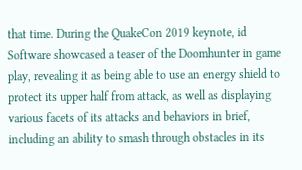that time. During the QuakeCon 2019 keynote, id Software showcased a teaser of the Doomhunter in game play, revealing it as being able to use an energy shield to protect its upper half from attack, as well as displaying various facets of its attacks and behaviors in brief, including an ability to smash through obstacles in its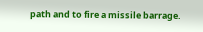path and to fire a missile barrage.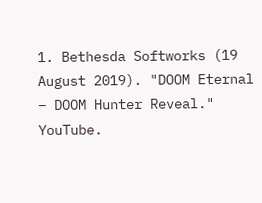1. Bethesda Softworks (19 August 2019). "DOOM Eternal – DOOM Hunter Reveal." YouTube.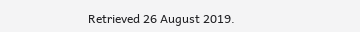Retrieved 26 August 2019.